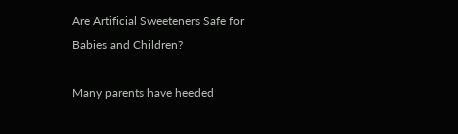Are Artificial Sweeteners Safe for Babies and Children?

Many parents have heeded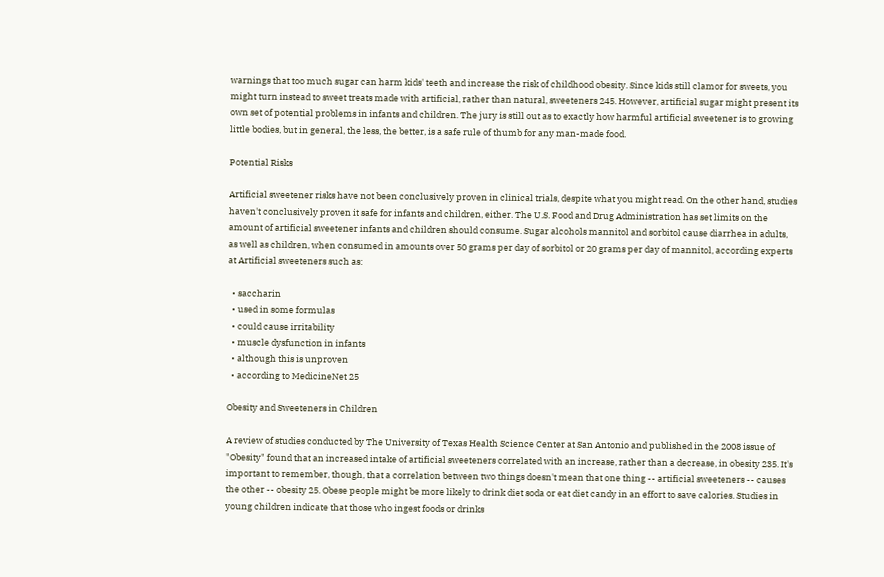warnings that too much sugar can harm kids' teeth and increase the risk of childhood obesity. Since kids still clamor for sweets, you might turn instead to sweet treats made with artificial, rather than natural, sweeteners 245. However, artificial sugar might present its own set of potential problems in infants and children. The jury is still out as to exactly how harmful artificial sweetener is to growing little bodies, but in general, the less, the better, is a safe rule of thumb for any man-made food.

Potential Risks

Artificial sweetener risks have not been conclusively proven in clinical trials, despite what you might read. On the other hand, studies haven't conclusively proven it safe for infants and children, either. The U.S. Food and Drug Administration has set limits on the amount of artificial sweetener infants and children should consume. Sugar alcohols mannitol and sorbitol cause diarrhea in adults, as well as children, when consumed in amounts over 50 grams per day of sorbitol or 20 grams per day of mannitol, according experts at Artificial sweeteners such as:

  • saccharin
  • used in some formulas
  • could cause irritability
  • muscle dysfunction in infants
  • although this is unproven
  • according to MedicineNet 25

Obesity and Sweeteners in Children

A review of studies conducted by The University of Texas Health Science Center at San Antonio and published in the 2008 issue of "Obesity" found that an increased intake of artificial sweeteners correlated with an increase, rather than a decrease, in obesity 235. It's important to remember, though, that a correlation between two things doesn't mean that one thing -- artificial sweeteners -- causes the other -- obesity 25. Obese people might be more likely to drink diet soda or eat diet candy in an effort to save calories. Studies in young children indicate that those who ingest foods or drinks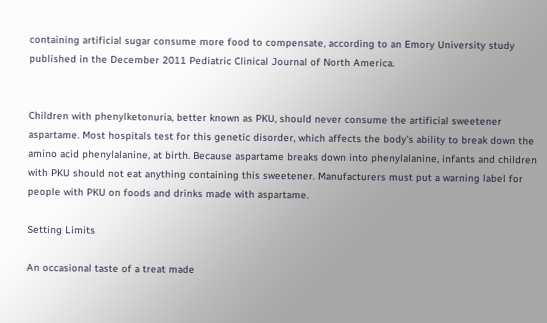containing artificial sugar consume more food to compensate, according to an Emory University study published in the December 2011 Pediatric Clinical Journal of North America.


Children with phenylketonuria, better known as PKU, should never consume the artificial sweetener aspartame. Most hospitals test for this genetic disorder, which affects the body's ability to break down the amino acid phenylalanine, at birth. Because aspartame breaks down into phenylalanine, infants and children with PKU should not eat anything containing this sweetener. Manufacturers must put a warning label for people with PKU on foods and drinks made with aspartame.

Setting Limits

An occasional taste of a treat made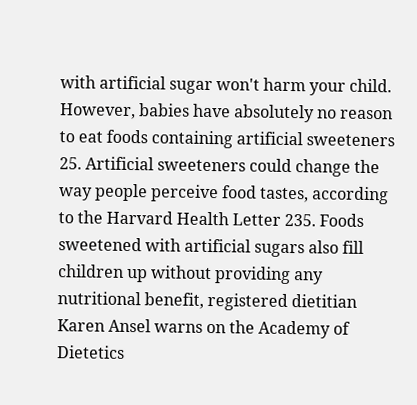with artificial sugar won't harm your child. However, babies have absolutely no reason to eat foods containing artificial sweeteners 25. Artificial sweeteners could change the way people perceive food tastes, according to the Harvard Health Letter 235. Foods sweetened with artificial sugars also fill children up without providing any nutritional benefit, registered dietitian Karen Ansel warns on the Academy of Dietetics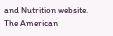and Nutrition website. The American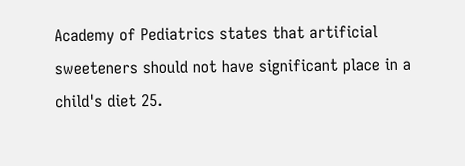Academy of Pediatrics states that artificial sweeteners should not have significant place in a child's diet 25.